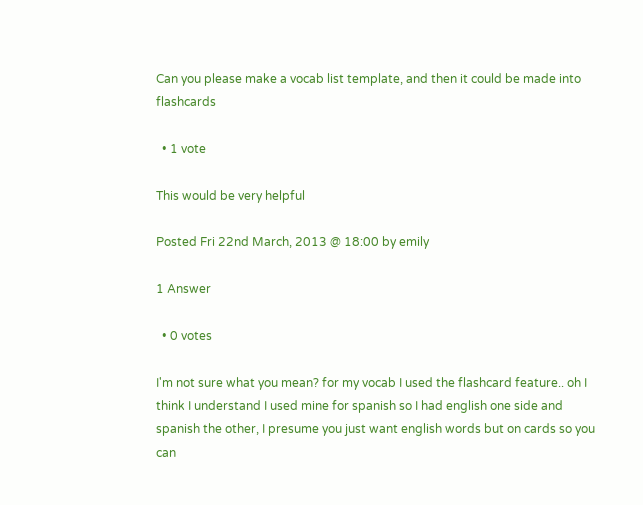Can you please make a vocab list template, and then it could be made into flashcards

  • 1 vote

This would be very helpful

Posted Fri 22nd March, 2013 @ 18:00 by emily

1 Answer

  • 0 votes

I'm not sure what you mean? for my vocab I used the flashcard feature.. oh I think I understand I used mine for spanish so I had english one side and spanish the other, I presume you just want english words but on cards so you can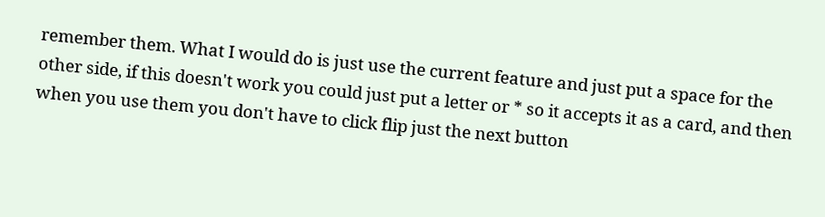remember them. What I would do is just use the current feature and just put a space for the other side, if this doesn't work you could just put a letter or * so it accepts it as a card, and then when you use them you don't have to click flip just the next button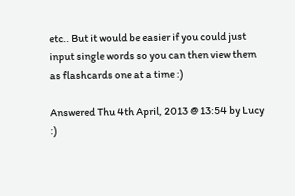etc.. But it would be easier if you could just input single words so you can then view them as flashcards one at a time :)

Answered Thu 4th April, 2013 @ 13:54 by Lucy :)